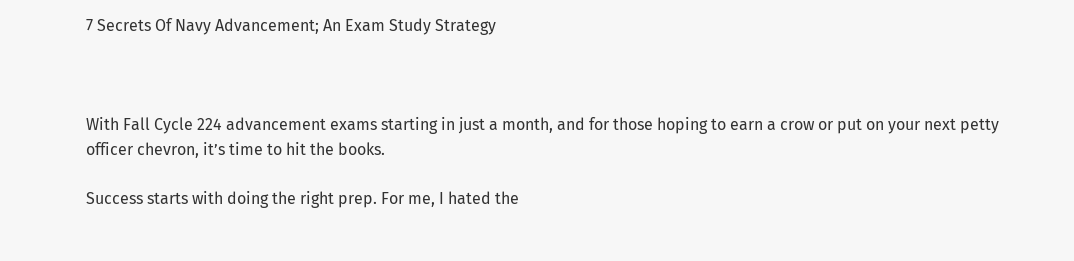7 Secrets Of Navy Advancement; An Exam Study Strategy



With Fall Cycle 224 advancement exams starting in just a month, and for those hoping to earn a crow or put on your next petty officer chevron, it’s time to hit the books.

Success starts with doing the right prep. For me, I hated the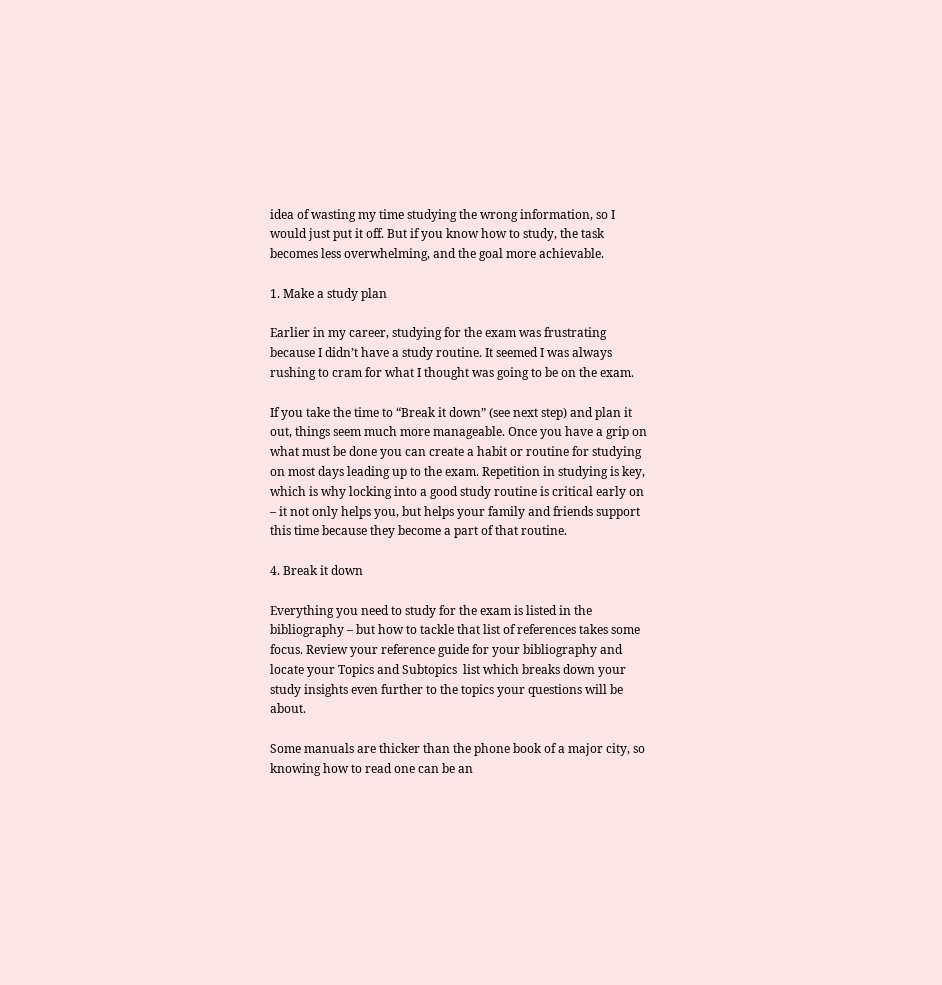idea of wasting my time studying the wrong information, so I would just put it off. But if you know how to study, the task becomes less overwhelming, and the goal more achievable.

1. Make a study plan

Earlier in my career, studying for the exam was frustrating because I didn’t have a study routine. It seemed I was always rushing to cram for what I thought was going to be on the exam.

If you take the time to “Break it down” (see next step) and plan it out, things seem much more manageable. Once you have a grip on what must be done you can create a habit or routine for studying on most days leading up to the exam. Repetition in studying is key, which is why locking into a good study routine is critical early on – it not only helps you, but helps your family and friends support this time because they become a part of that routine.

4. Break it down

Everything you need to study for the exam is listed in the bibliography – but how to tackle that list of references takes some focus. Review your reference guide for your bibliography and locate your Topics and Subtopics  list which breaks down your study insights even further to the topics your questions will be about.

Some manuals are thicker than the phone book of a major city, so knowing how to read one can be an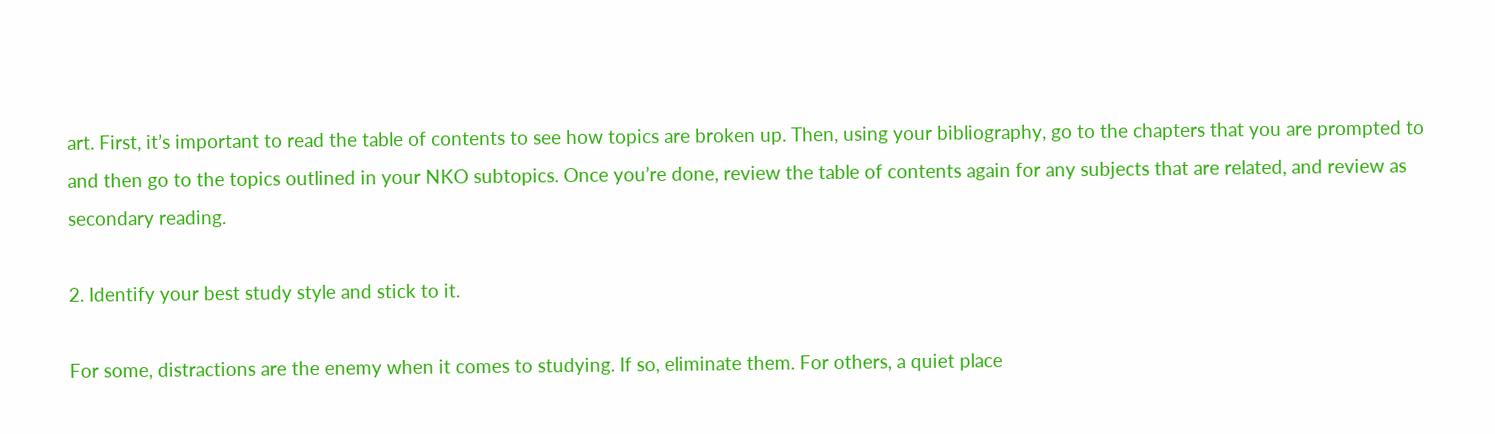art. First, it’s important to read the table of contents to see how topics are broken up. Then, using your bibliography, go to the chapters that you are prompted to and then go to the topics outlined in your NKO subtopics. Once you’re done, review the table of contents again for any subjects that are related, and review as secondary reading.

2. Identify your best study style and stick to it.

For some, distractions are the enemy when it comes to studying. If so, eliminate them. For others, a quiet place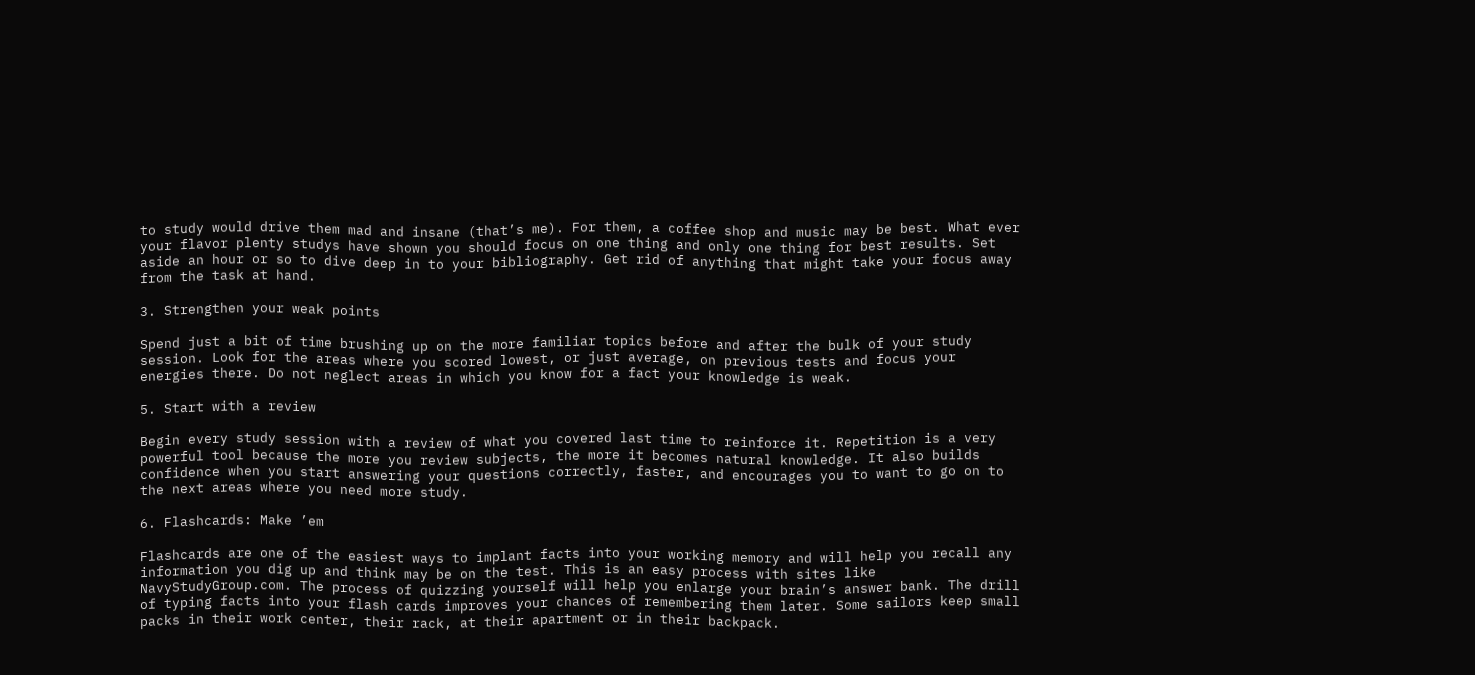to study would drive them mad and insane (that’s me). For them, a coffee shop and music may be best. What ever your flavor plenty studys have shown you should focus on one thing and only one thing for best results. Set aside an hour or so to dive deep in to your bibliography. Get rid of anything that might take your focus away from the task at hand.

3. Strengthen your weak points

Spend just a bit of time brushing up on the more familiar topics before and after the bulk of your study session. Look for the areas where you scored lowest, or just average, on previous tests and focus your energies there. Do not neglect areas in which you know for a fact your knowledge is weak.

5. Start with a review

Begin every study session with a review of what you covered last time to reinforce it. Repetition is a very powerful tool because the more you review subjects, the more it becomes natural knowledge. It also builds confidence when you start answering your questions correctly, faster, and encourages you to want to go on to the next areas where you need more study.

6. Flashcards: Make ’em

Flashcards are one of the easiest ways to implant facts into your working memory and will help you recall any information you dig up and think may be on the test. This is an easy process with sites like NavyStudyGroup.com. The process of quizzing yourself will help you enlarge your brain’s answer bank. The drill of typing facts into your flash cards improves your chances of remembering them later. Some sailors keep small packs in their work center, their rack, at their apartment or in their backpack.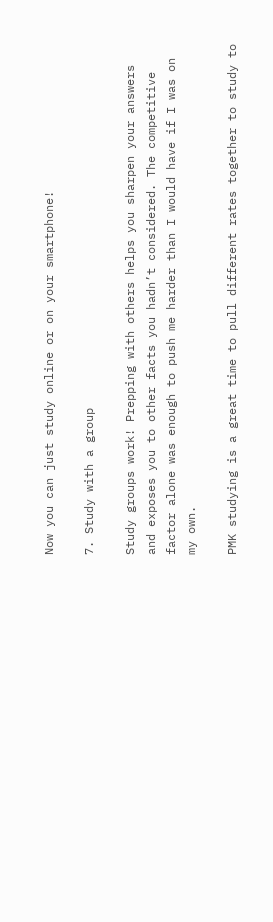Now you can just study online or on your smartphone!

7. Study with a group

Study groups work! Prepping with others helps you sharpen your answers and exposes you to other facts you hadn’t considered. The competitive factor alone was enough to push me harder than I would have if I was on my own.

PMK studying is a great time to pull different rates together to study to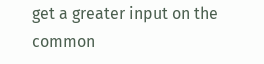get a greater input on the common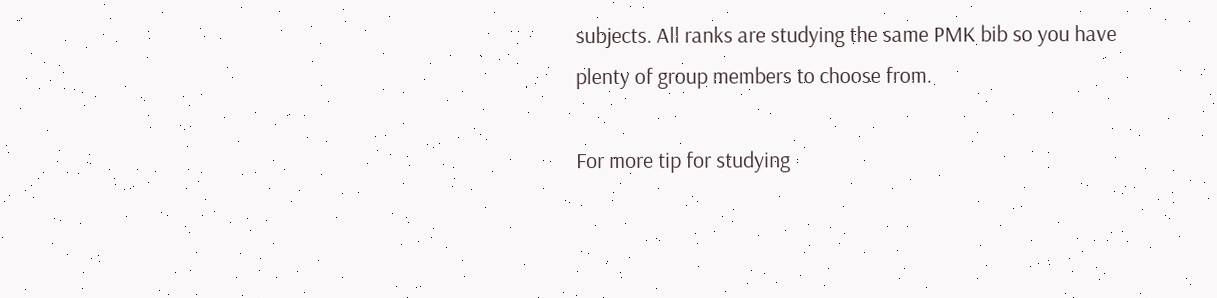subjects. All ranks are studying the same PMK bib so you have plenty of group members to choose from.

For more tip for studying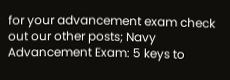for your advancement exam check out our other posts; Navy Advancement Exam: 5 keys to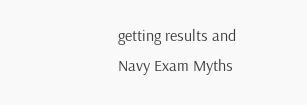getting results and Navy Exam Myths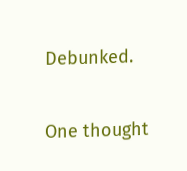Debunked.


One thought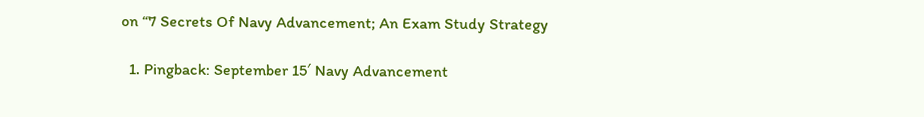on “7 Secrets Of Navy Advancement; An Exam Study Strategy

  1. Pingback: September 15′ Navy Advancement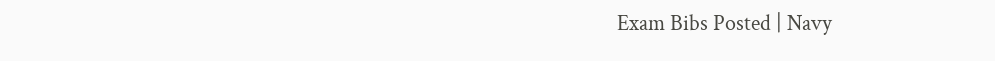Exam Bibs Posted | Navy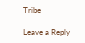Tribe

Leave a Reply